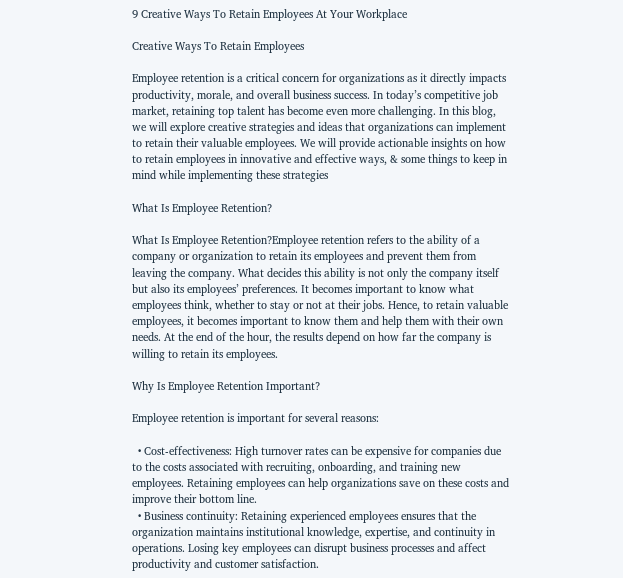9 Creative Ways To Retain Employees At Your Workplace

Creative Ways To Retain Employees

Employee retention is a critical concern for organizations as it directly impacts productivity, morale, and overall business success. In today’s competitive job market, retaining top talent has become even more challenging. In this blog, we will explore creative strategies and ideas that organizations can implement to retain their valuable employees. We will provide actionable insights on how to retain employees in innovative and effective ways, & some things to keep in mind while implementing these strategies

What Is Employee Retention?

What Is Employee Retention?Employee retention refers to the ability of a company or organization to retain its employees and prevent them from leaving the company. What decides this ability is not only the company itself but also its employees’ preferences. It becomes important to know what employees think, whether to stay or not at their jobs. Hence, to retain valuable employees, it becomes important to know them and help them with their own needs. At the end of the hour, the results depend on how far the company is willing to retain its employees.

Why Is Employee Retention Important?

Employee retention is important for several reasons:

  • Cost-effectiveness: High turnover rates can be expensive for companies due to the costs associated with recruiting, onboarding, and training new employees. Retaining employees can help organizations save on these costs and improve their bottom line.
  • Business continuity: Retaining experienced employees ensures that the organization maintains institutional knowledge, expertise, and continuity in operations. Losing key employees can disrupt business processes and affect productivity and customer satisfaction.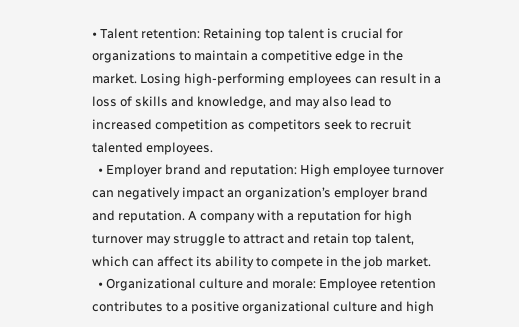• Talent retention: Retaining top talent is crucial for organizations to maintain a competitive edge in the market. Losing high-performing employees can result in a loss of skills and knowledge, and may also lead to increased competition as competitors seek to recruit talented employees.
  • Employer brand and reputation: High employee turnover can negatively impact an organization’s employer brand and reputation. A company with a reputation for high turnover may struggle to attract and retain top talent, which can affect its ability to compete in the job market.
  • Organizational culture and morale: Employee retention contributes to a positive organizational culture and high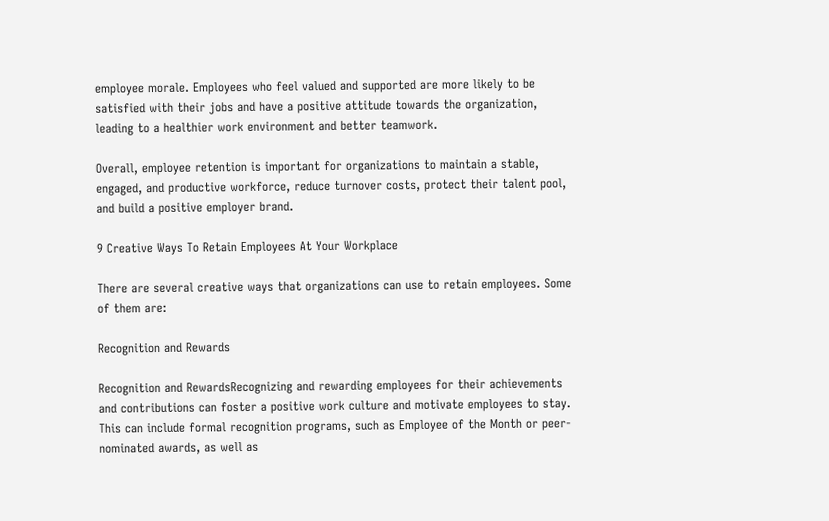employee morale. Employees who feel valued and supported are more likely to be satisfied with their jobs and have a positive attitude towards the organization, leading to a healthier work environment and better teamwork.

Overall, employee retention is important for organizations to maintain a stable, engaged, and productive workforce, reduce turnover costs, protect their talent pool, and build a positive employer brand.

9 Creative Ways To Retain Employees At Your Workplace

There are several creative ways that organizations can use to retain employees. Some of them are:

Recognition and Rewards

Recognition and RewardsRecognizing and rewarding employees for their achievements and contributions can foster a positive work culture and motivate employees to stay. This can include formal recognition programs, such as Employee of the Month or peer-nominated awards, as well as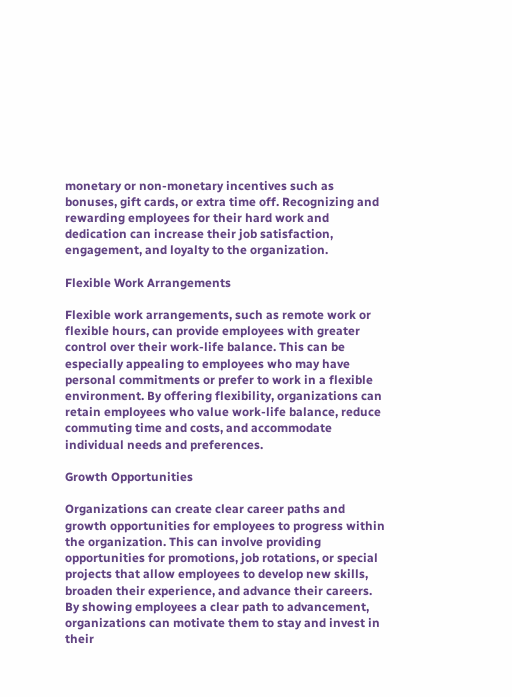monetary or non-monetary incentives such as bonuses, gift cards, or extra time off. Recognizing and rewarding employees for their hard work and dedication can increase their job satisfaction, engagement, and loyalty to the organization.

Flexible Work Arrangements

Flexible work arrangements, such as remote work or flexible hours, can provide employees with greater control over their work-life balance. This can be especially appealing to employees who may have personal commitments or prefer to work in a flexible environment. By offering flexibility, organizations can retain employees who value work-life balance, reduce commuting time and costs, and accommodate individual needs and preferences.

Growth Opportunities

Organizations can create clear career paths and growth opportunities for employees to progress within the organization. This can involve providing opportunities for promotions, job rotations, or special projects that allow employees to develop new skills, broaden their experience, and advance their careers. By showing employees a clear path to advancement, organizations can motivate them to stay and invest in their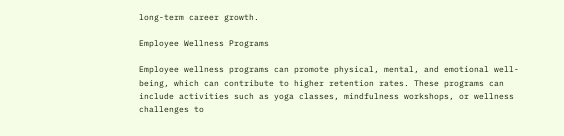long-term career growth.

Employee Wellness Programs

Employee wellness programs can promote physical, mental, and emotional well-being, which can contribute to higher retention rates. These programs can include activities such as yoga classes, mindfulness workshops, or wellness challenges to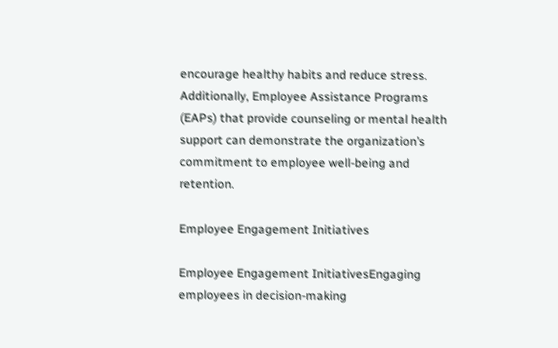encourage healthy habits and reduce stress. Additionally, Employee Assistance Programs (EAPs) that provide counseling or mental health support can demonstrate the organization’s commitment to employee well-being and retention.

Employee Engagement Initiatives

Employee Engagement InitiativesEngaging employees in decision-making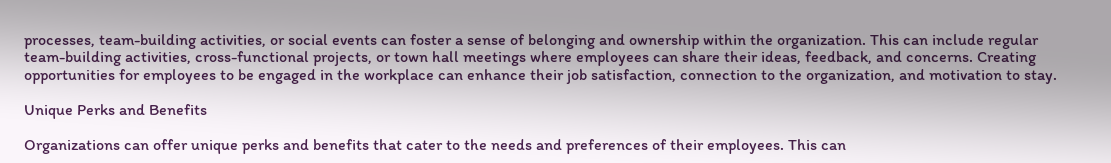processes, team-building activities, or social events can foster a sense of belonging and ownership within the organization. This can include regular team-building activities, cross-functional projects, or town hall meetings where employees can share their ideas, feedback, and concerns. Creating opportunities for employees to be engaged in the workplace can enhance their job satisfaction, connection to the organization, and motivation to stay.

Unique Perks and Benefits

Organizations can offer unique perks and benefits that cater to the needs and preferences of their employees. This can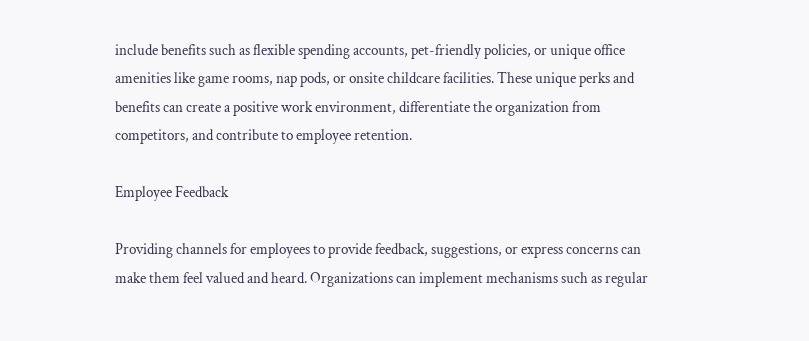include benefits such as flexible spending accounts, pet-friendly policies, or unique office amenities like game rooms, nap pods, or onsite childcare facilities. These unique perks and benefits can create a positive work environment, differentiate the organization from competitors, and contribute to employee retention.

Employee Feedback

Providing channels for employees to provide feedback, suggestions, or express concerns can make them feel valued and heard. Organizations can implement mechanisms such as regular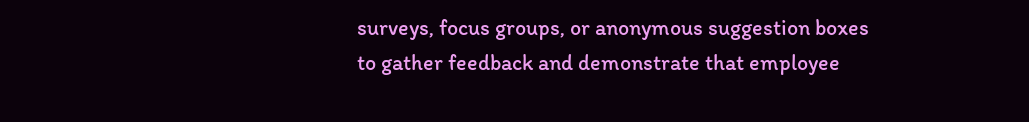surveys, focus groups, or anonymous suggestion boxes to gather feedback and demonstrate that employee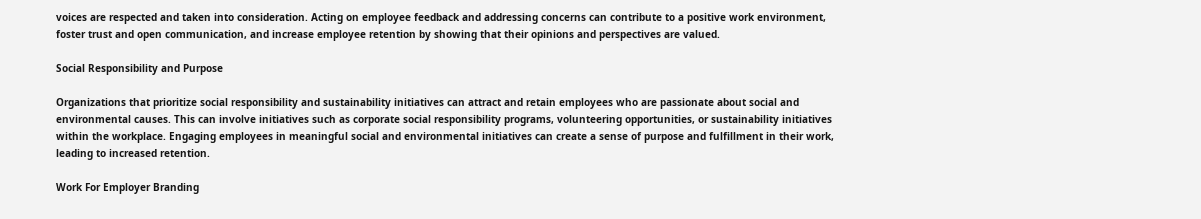voices are respected and taken into consideration. Acting on employee feedback and addressing concerns can contribute to a positive work environment, foster trust and open communication, and increase employee retention by showing that their opinions and perspectives are valued.

Social Responsibility and Purpose

Organizations that prioritize social responsibility and sustainability initiatives can attract and retain employees who are passionate about social and environmental causes. This can involve initiatives such as corporate social responsibility programs, volunteering opportunities, or sustainability initiatives within the workplace. Engaging employees in meaningful social and environmental initiatives can create a sense of purpose and fulfillment in their work, leading to increased retention.

Work For Employer Branding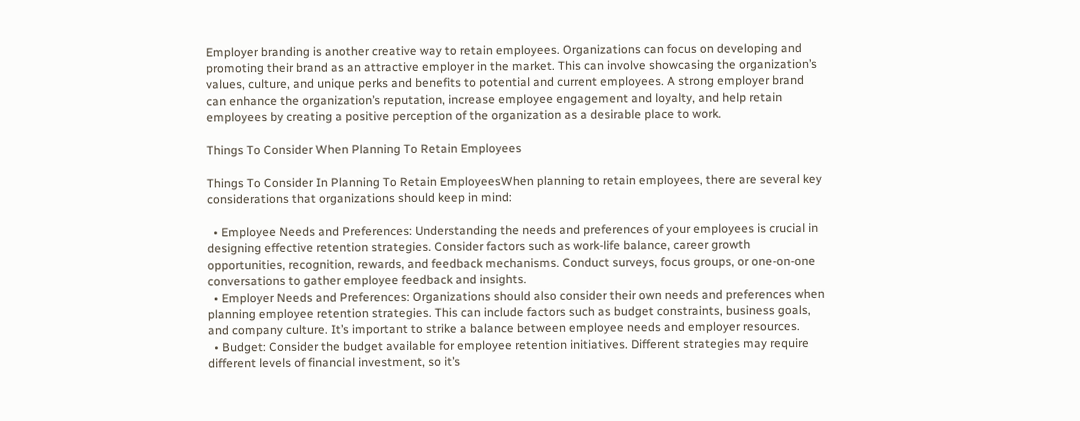Employer branding is another creative way to retain employees. Organizations can focus on developing and promoting their brand as an attractive employer in the market. This can involve showcasing the organization’s values, culture, and unique perks and benefits to potential and current employees. A strong employer brand can enhance the organization’s reputation, increase employee engagement and loyalty, and help retain employees by creating a positive perception of the organization as a desirable place to work.

Things To Consider When Planning To Retain Employees

Things To Consider In Planning To Retain EmployeesWhen planning to retain employees, there are several key considerations that organizations should keep in mind:

  • Employee Needs and Preferences: Understanding the needs and preferences of your employees is crucial in designing effective retention strategies. Consider factors such as work-life balance, career growth opportunities, recognition, rewards, and feedback mechanisms. Conduct surveys, focus groups, or one-on-one conversations to gather employee feedback and insights.
  • Employer Needs and Preferences: Organizations should also consider their own needs and preferences when planning employee retention strategies. This can include factors such as budget constraints, business goals, and company culture. It’s important to strike a balance between employee needs and employer resources.
  • Budget: Consider the budget available for employee retention initiatives. Different strategies may require different levels of financial investment, so it’s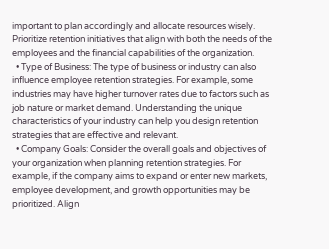important to plan accordingly and allocate resources wisely. Prioritize retention initiatives that align with both the needs of the employees and the financial capabilities of the organization.
  • Type of Business: The type of business or industry can also influence employee retention strategies. For example, some industries may have higher turnover rates due to factors such as job nature or market demand. Understanding the unique characteristics of your industry can help you design retention strategies that are effective and relevant.
  • Company Goals: Consider the overall goals and objectives of your organization when planning retention strategies. For example, if the company aims to expand or enter new markets, employee development, and growth opportunities may be prioritized. Align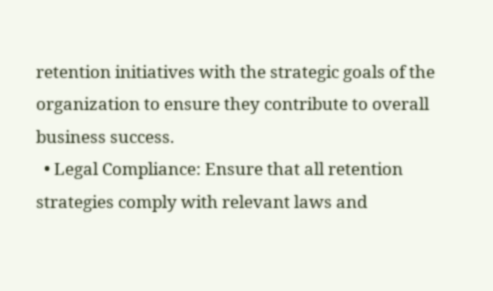retention initiatives with the strategic goals of the organization to ensure they contribute to overall business success.
  • Legal Compliance: Ensure that all retention strategies comply with relevant laws and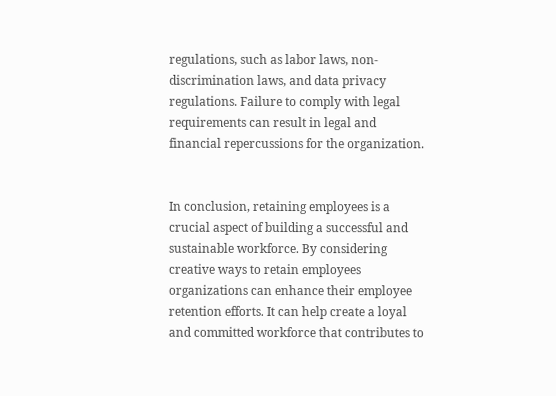regulations, such as labor laws, non-discrimination laws, and data privacy regulations. Failure to comply with legal requirements can result in legal and financial repercussions for the organization.


In conclusion, retaining employees is a crucial aspect of building a successful and sustainable workforce. By considering creative ways to retain employees organizations can enhance their employee retention efforts. It can help create a loyal and committed workforce that contributes to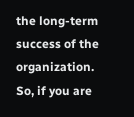the long-term success of the organization. So, if you are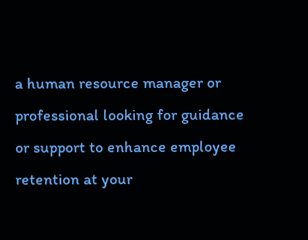a human resource manager or professional looking for guidance or support to enhance employee retention at your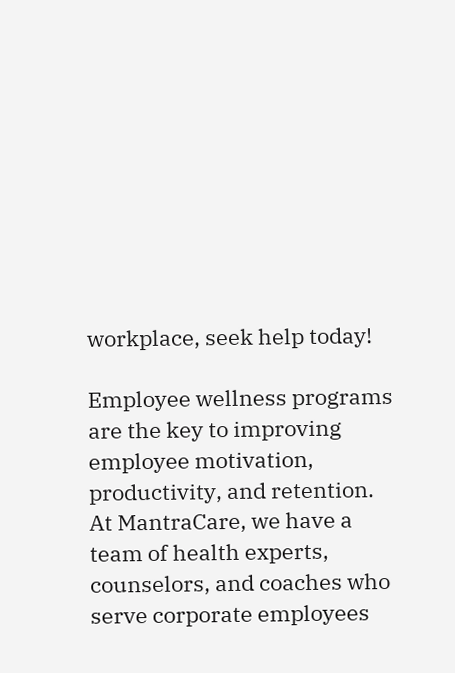workplace, seek help today!

Employee wellness programs are the key to improving employee motivation, productivity, and retention. At MantraCare, we have a team of health experts, counselors, and coaches who serve corporate employees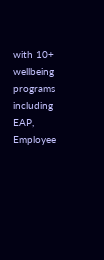with 10+ wellbeing programs including EAP, Employee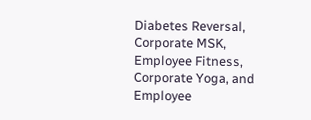Diabetes Reversal, Corporate MSK, Employee Fitness, Corporate Yoga, and Employee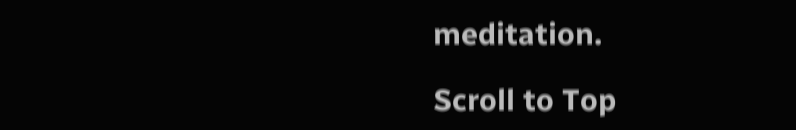meditation.

Scroll to Top